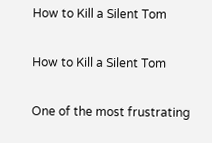How to Kill a Silent Tom

How to Kill a Silent Tom

One of the most frustrating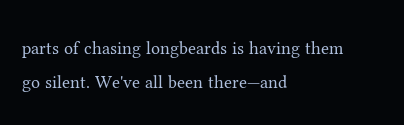parts of chasing longbeards is having them go silent. We've all been there—and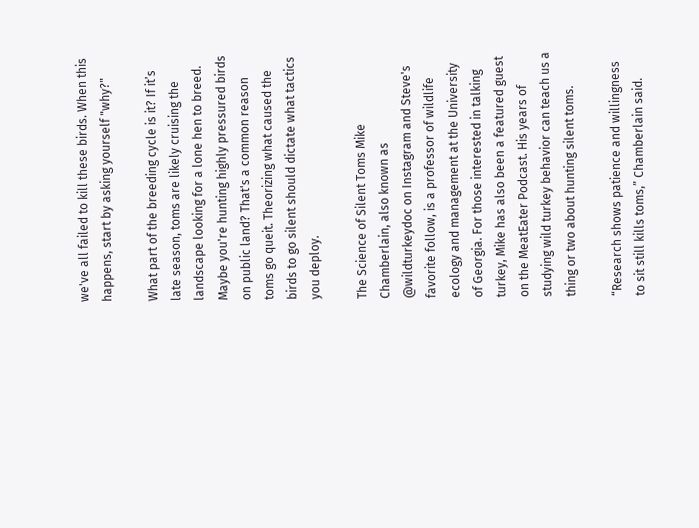we've all failed to kill these birds. When this happens, start by asking yourself "why?"

What part of the breeding cycle is it? If it’s late season, toms are likely cruising the landscape looking for a lone hen to breed. Maybe you're hunting highly pressured birds on public land? That's a common reason toms go queit. Theorizing what caused the birds to go silent should dictate what tactics you deploy.

The Science of Silent Toms Mike Chamberlain, also known as @wildturkeydoc on Instagram and Steve's favorite follow, is a professor of wildlife ecology and management at the University of Georgia. For those interested in talking turkey, Mike has also been a featured guest on the MeatEater Podcast. His years of studying wild turkey behavior can teach us a thing or two about hunting silent toms.

“Research shows patience and willingness to sit still kills toms,” Chamberlain said.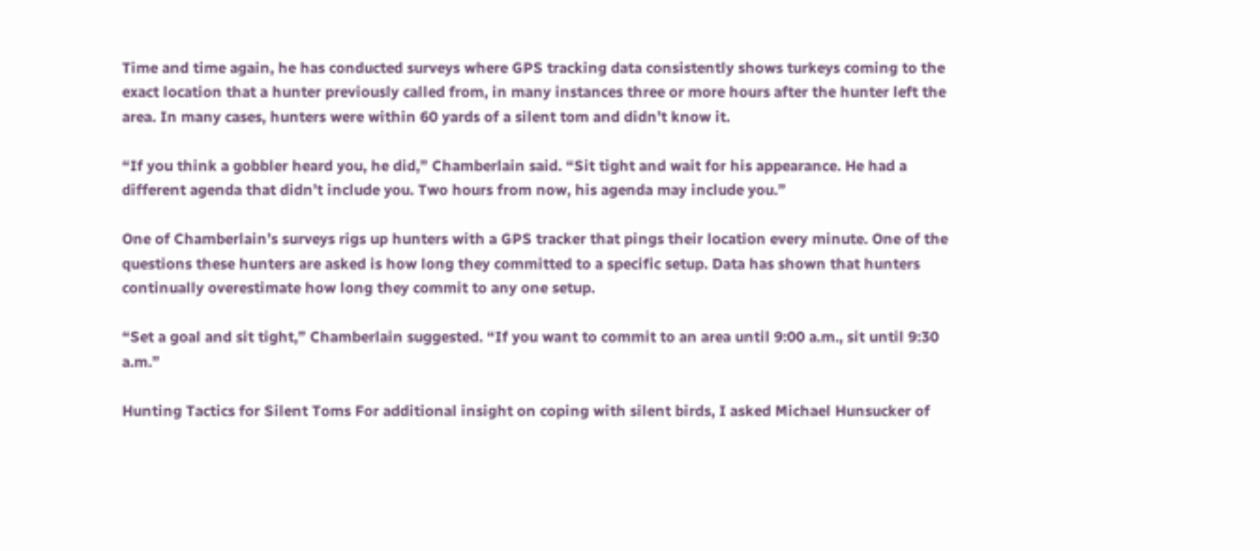Time and time again, he has conducted surveys where GPS tracking data consistently shows turkeys coming to the exact location that a hunter previously called from, in many instances three or more hours after the hunter left the area. In many cases, hunters were within 60 yards of a silent tom and didn’t know it.

“If you think a gobbler heard you, he did,” Chamberlain said. “Sit tight and wait for his appearance. He had a different agenda that didn’t include you. Two hours from now, his agenda may include you.”

One of Chamberlain’s surveys rigs up hunters with a GPS tracker that pings their location every minute. One of the questions these hunters are asked is how long they committed to a specific setup. Data has shown that hunters continually overestimate how long they commit to any one setup.

“Set a goal and sit tight,” Chamberlain suggested. “If you want to commit to an area until 9:00 a.m., sit until 9:30 a.m.”

Hunting Tactics for Silent Toms For additional insight on coping with silent birds, I asked Michael Hunsucker of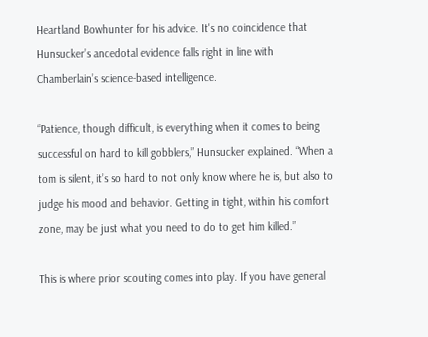Heartland Bowhunter for his advice. It's no coincidence that Hunsucker’s ancedotal evidence falls right in line with Chamberlain’s science-based intelligence.

“Patience, though difficult, is everything when it comes to being successful on hard to kill gobblers,” Hunsucker explained. “When a tom is silent, it’s so hard to not only know where he is, but also to judge his mood and behavior. Getting in tight, within his comfort zone, may be just what you need to do to get him killed.”

This is where prior scouting comes into play. If you have general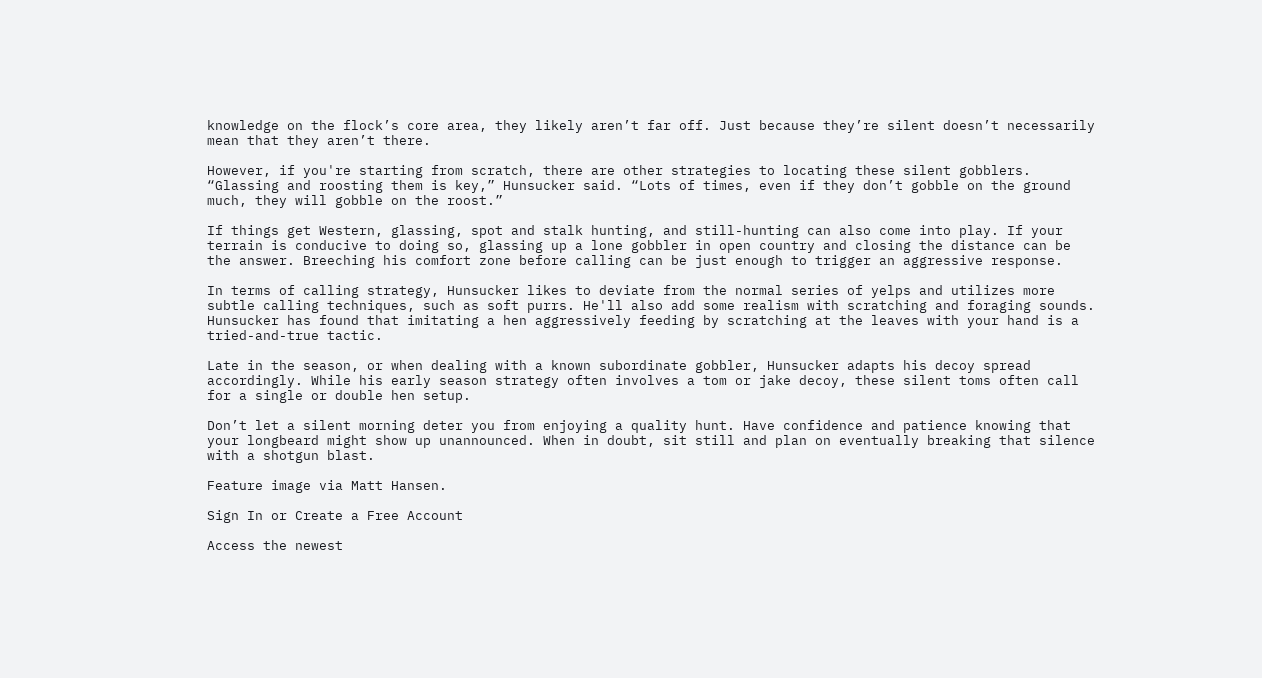knowledge on the flock’s core area, they likely aren’t far off. Just because they’re silent doesn’t necessarily mean that they aren’t there.

However, if you're starting from scratch, there are other strategies to locating these silent gobblers. “Glassing and roosting them is key,” Hunsucker said. “Lots of times, even if they don’t gobble on the ground much, they will gobble on the roost.”

If things get Western, glassing, spot and stalk hunting, and still-hunting can also come into play. If your terrain is conducive to doing so, glassing up a lone gobbler in open country and closing the distance can be the answer. Breeching his comfort zone before calling can be just enough to trigger an aggressive response.

In terms of calling strategy, Hunsucker likes to deviate from the normal series of yelps and utilizes more subtle calling techniques, such as soft purrs. He'll also add some realism with scratching and foraging sounds. Hunsucker has found that imitating a hen aggressively feeding by scratching at the leaves with your hand is a tried-and-true tactic.

Late in the season, or when dealing with a known subordinate gobbler, Hunsucker adapts his decoy spread accordingly. While his early season strategy often involves a tom or jake decoy, these silent toms often call for a single or double hen setup.

Don’t let a silent morning deter you from enjoying a quality hunt. Have confidence and patience knowing that your longbeard might show up unannounced. When in doubt, sit still and plan on eventually breaking that silence with a shotgun blast.

Feature image via Matt Hansen.

Sign In or Create a Free Account

Access the newest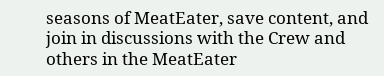seasons of MeatEater, save content, and join in discussions with the Crew and others in the MeatEater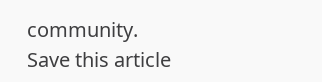community.
Save this article